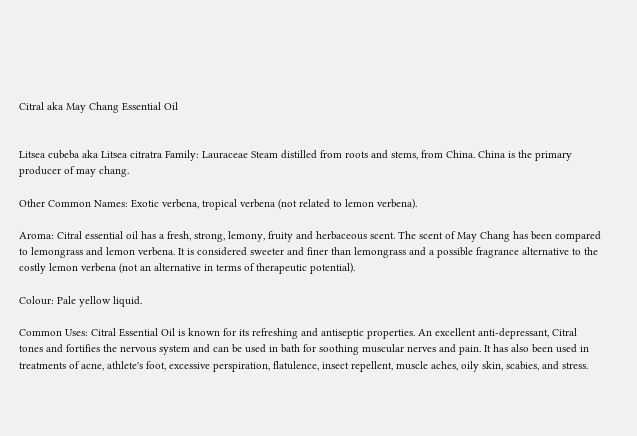Citral aka May Chang Essential Oil


Litsea cubeba aka Litsea citratra Family: Lauraceae Steam distilled from roots and stems, from China. China is the primary producer of may chang.

Other Common Names: Exotic verbena, tropical verbena (not related to lemon verbena).

Aroma: Citral essential oil has a fresh, strong, lemony, fruity and herbaceous scent. The scent of May Chang has been compared to lemongrass and lemon verbena. It is considered sweeter and finer than lemongrass and a possible fragrance alternative to the costly lemon verbena (not an alternative in terms of therapeutic potential).

Colour: Pale yellow liquid.

Common Uses: Citral Essential Oil is known for its refreshing and antiseptic properties. An excellent anti-depressant, Citral tones and fortifies the nervous system and can be used in bath for soothing muscular nerves and pain. It has also been used in treatments of acne, athlete's foot, excessive perspiration, flatulence, insect repellent, muscle aches, oily skin, scabies, and stress.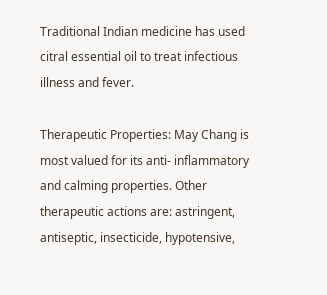Traditional Indian medicine has used citral essential oil to treat infectious illness and fever.

Therapeutic Properties: May Chang is most valued for its anti- inflammatory and calming properties. Other therapeutic actions are: astringent, antiseptic, insecticide, hypotensive,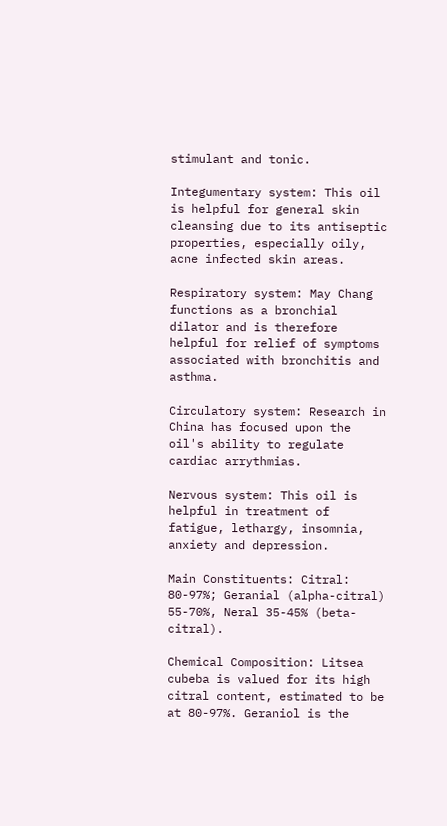stimulant and tonic.

Integumentary system: This oil is helpful for general skin cleansing due to its antiseptic properties, especially oily, acne infected skin areas.

Respiratory system: May Chang functions as a bronchial dilator and is therefore helpful for relief of symptoms associated with bronchitis and asthma.

Circulatory system: Research in China has focused upon the oil's ability to regulate cardiac arrythmias.

Nervous system: This oil is helpful in treatment of fatigue, lethargy, insomnia, anxiety and depression.

Main Constituents: Citral: 80-97%; Geranial (alpha-citral) 55-70%, Neral 35-45% (beta-citral).

Chemical Composition: Litsea cubeba is valued for its high citral content, estimated to be at 80-97%. Geraniol is the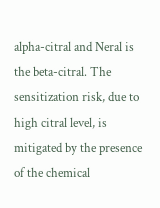alpha-citral and Neral is the beta-citral. The sensitization risk, due to high citral level, is mitigated by the presence of the chemical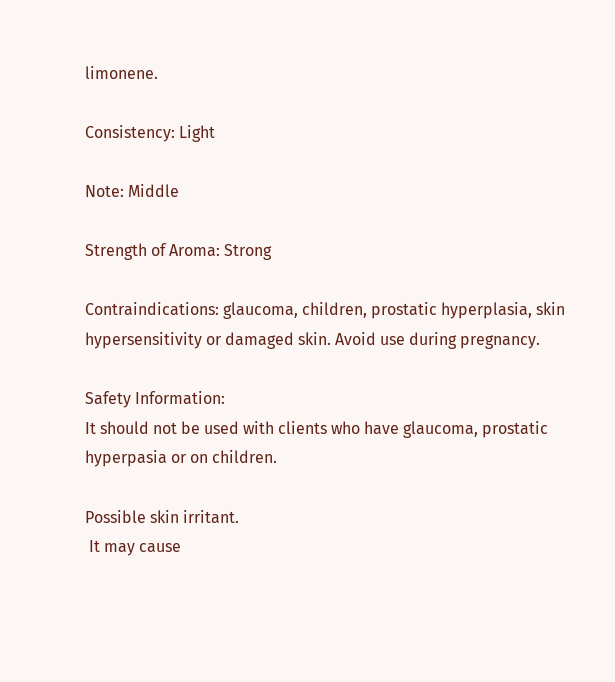limonene.

Consistency: Light

Note: Middle

Strength of Aroma: Strong

Contraindications: glaucoma, children, prostatic hyperplasia, skin hypersensitivity or damaged skin. Avoid use during pregnancy.

Safety Information:
It should not be used with clients who have glaucoma, prostatic hyperpasia or on children.

Possible skin irritant.
 It may cause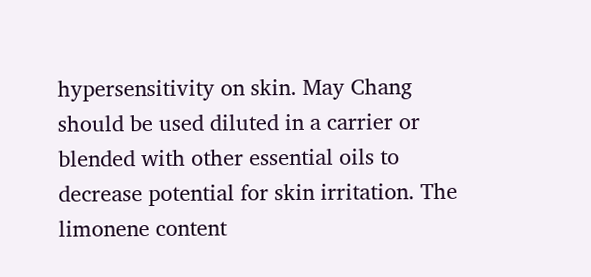hypersensitivity on skin. May Chang should be used diluted in a carrier or blended with other essential oils to decrease potential for skin irritation. The limonene content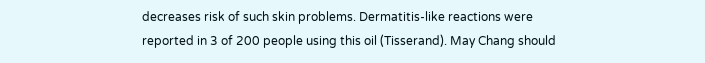decreases risk of such skin problems. Dermatitis-like reactions were reported in 3 of 200 people using this oil (Tisserand). May Chang should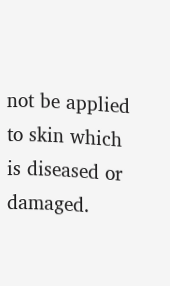not be applied to skin which is diseased or damaged.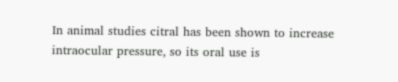In animal studies citral has been shown to increase intraocular pressure, so its oral use is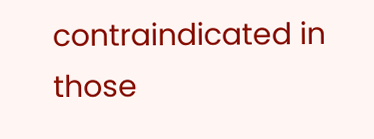contraindicated in those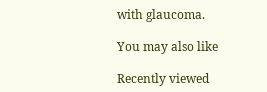with glaucoma.

You may also like

Recently viewed